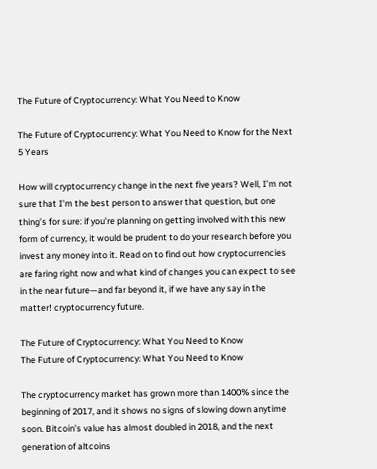The Future of Cryptocurrency: What You Need to Know

The Future of Cryptocurrency: What You Need to Know for the Next 5 Years

How will cryptocurrency change in the next five years? Well, I’m not sure that I’m the best person to answer that question, but one thing’s for sure: if you’re planning on getting involved with this new form of currency, it would be prudent to do your research before you invest any money into it. Read on to find out how cryptocurrencies are faring right now and what kind of changes you can expect to see in the near future—and far beyond it, if we have any say in the matter! cryptocurrency future.

The Future of Cryptocurrency: What You Need to Know
The Future of Cryptocurrency: What You Need to Know

The cryptocurrency market has grown more than 1400% since the beginning of 2017, and it shows no signs of slowing down anytime soon. Bitcoin’s value has almost doubled in 2018, and the next generation of altcoins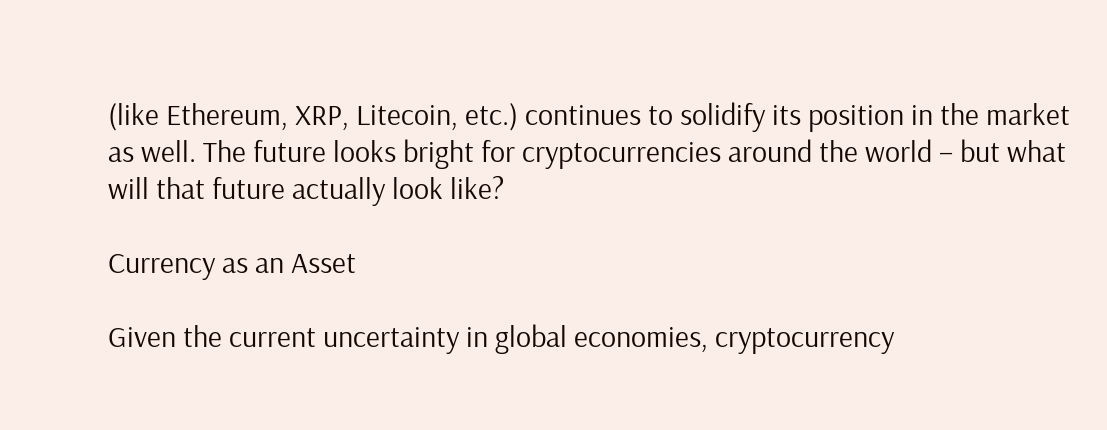(like Ethereum, XRP, Litecoin, etc.) continues to solidify its position in the market as well. The future looks bright for cryptocurrencies around the world – but what will that future actually look like?

Currency as an Asset

Given the current uncertainty in global economies, cryptocurrency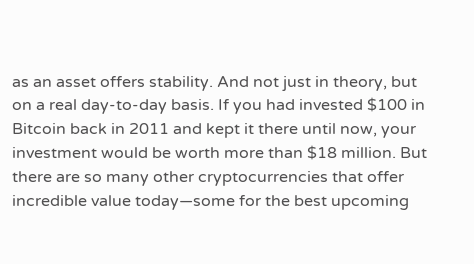as an asset offers stability. And not just in theory, but on a real day-to-day basis. If you had invested $100 in Bitcoin back in 2011 and kept it there until now, your investment would be worth more than $18 million. But there are so many other cryptocurrencies that offer incredible value today—some for the best upcoming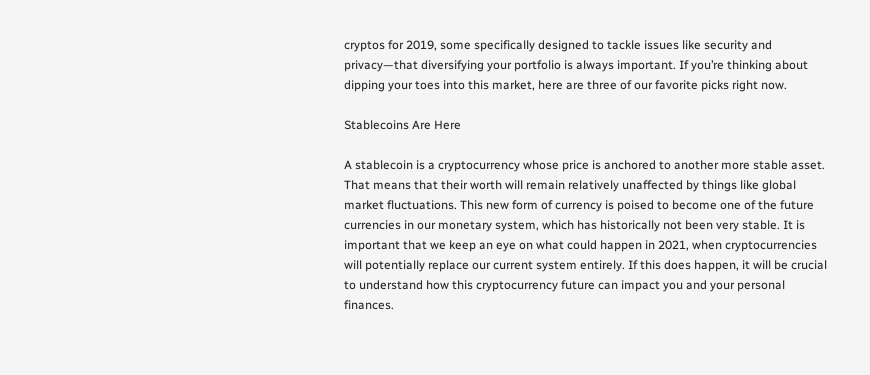cryptos for 2019, some specifically designed to tackle issues like security and privacy—that diversifying your portfolio is always important. If you’re thinking about dipping your toes into this market, here are three of our favorite picks right now.

Stablecoins Are Here

A stablecoin is a cryptocurrency whose price is anchored to another more stable asset. That means that their worth will remain relatively unaffected by things like global market fluctuations. This new form of currency is poised to become one of the future currencies in our monetary system, which has historically not been very stable. It is important that we keep an eye on what could happen in 2021, when cryptocurrencies will potentially replace our current system entirely. If this does happen, it will be crucial to understand how this cryptocurrency future can impact you and your personal finances.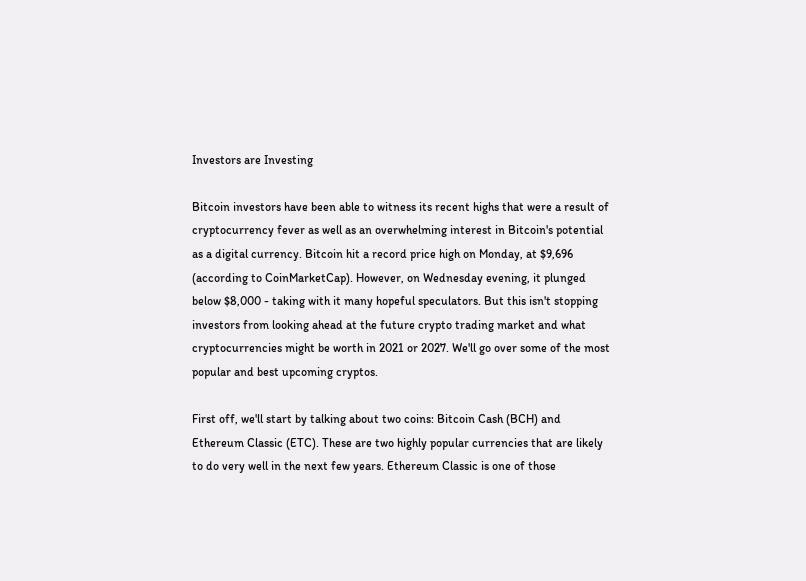Investors are Investing

Bitcoin investors have been able to witness its recent highs that were a result of cryptocurrency fever as well as an overwhelming interest in Bitcoin's potential as a digital currency. Bitcoin hit a record price high on Monday, at $9,696 (according to CoinMarketCap). However, on Wednesday evening, it plunged below $8,000 - taking with it many hopeful speculators. But this isn't stopping investors from looking ahead at the future crypto trading market and what cryptocurrencies might be worth in 2021 or 2027. We'll go over some of the most popular and best upcoming cryptos.

First off, we'll start by talking about two coins: Bitcoin Cash (BCH) and Ethereum Classic (ETC). These are two highly popular currencies that are likely to do very well in the next few years. Ethereum Classic is one of those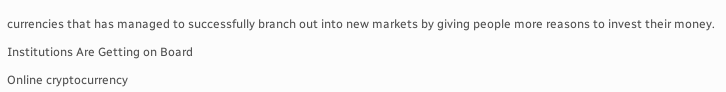currencies that has managed to successfully branch out into new markets by giving people more reasons to invest their money.

Institutions Are Getting on Board

Online cryptocurrency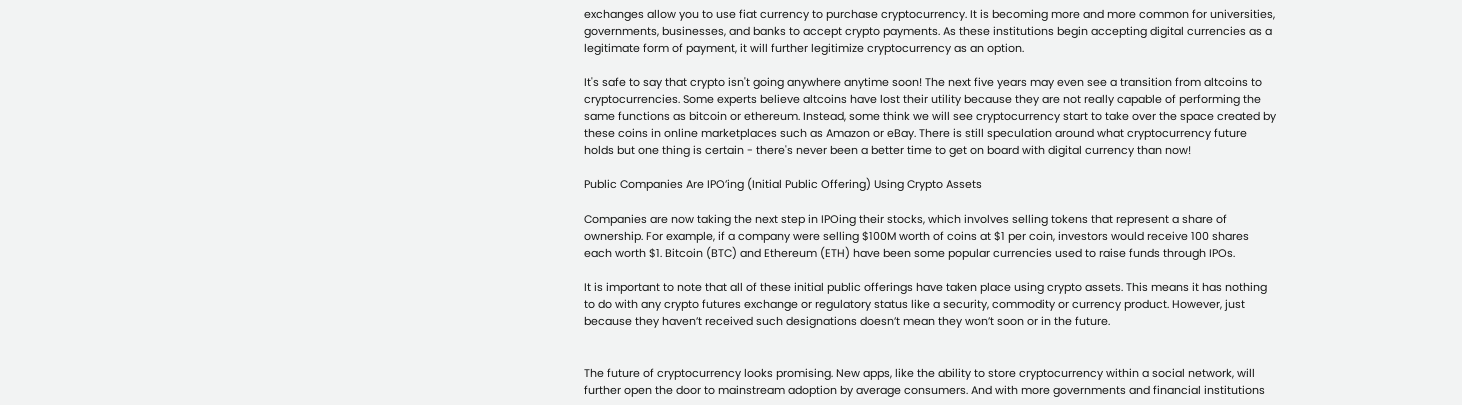exchanges allow you to use fiat currency to purchase cryptocurrency. It is becoming more and more common for universities, governments, businesses, and banks to accept crypto payments. As these institutions begin accepting digital currencies as a legitimate form of payment, it will further legitimize cryptocurrency as an option.

It's safe to say that crypto isn't going anywhere anytime soon! The next five years may even see a transition from altcoins to cryptocurrencies. Some experts believe altcoins have lost their utility because they are not really capable of performing the same functions as bitcoin or ethereum. Instead, some think we will see cryptocurrency start to take over the space created by these coins in online marketplaces such as Amazon or eBay. There is still speculation around what cryptocurrency future holds but one thing is certain - there's never been a better time to get on board with digital currency than now!

Public Companies Are IPO’ing (Initial Public Offering) Using Crypto Assets

Companies are now taking the next step in IPOing their stocks, which involves selling tokens that represent a share of ownership. For example, if a company were selling $100M worth of coins at $1 per coin, investors would receive 100 shares each worth $1. Bitcoin (BTC) and Ethereum (ETH) have been some popular currencies used to raise funds through IPOs.

It is important to note that all of these initial public offerings have taken place using crypto assets. This means it has nothing to do with any crypto futures exchange or regulatory status like a security, commodity or currency product. However, just because they haven’t received such designations doesn’t mean they won’t soon or in the future.


The future of cryptocurrency looks promising. New apps, like the ability to store cryptocurrency within a social network, will further open the door to mainstream adoption by average consumers. And with more governments and financial institutions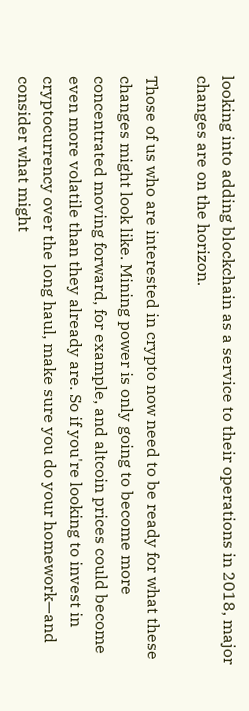looking into adding blockchain as a service to their operations in 2018, major changes are on the horizon.

Those of us who are interested in crypto now need to be ready for what these changes might look like. Mining power is only going to become more concentrated moving forward, for example, and altcoin prices could become even more volatile than they already are. So if you're looking to invest in cryptocurrency over the long haul, make sure you do your homework—and consider what might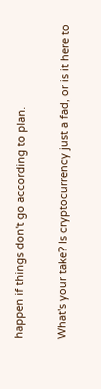happen if things don't go according to plan.

What's your take? Is cryptocurrency just a fad, or is it here to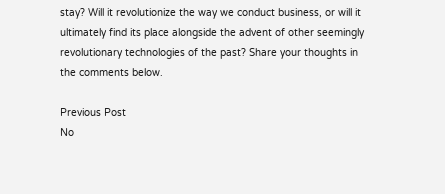stay? Will it revolutionize the way we conduct business, or will it ultimately find its place alongside the advent of other seemingly revolutionary technologies of the past? Share your thoughts in the comments below.

Previous Post
No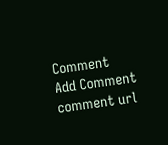Comment
Add Comment
comment url